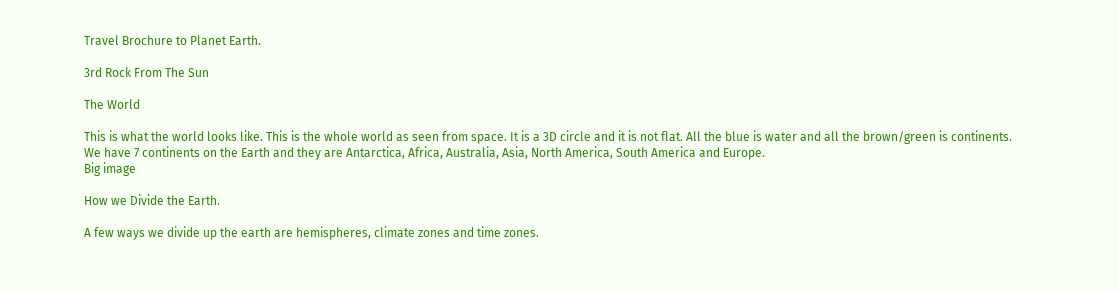Travel Brochure to Planet Earth.

3rd Rock From The Sun

The World

This is what the world looks like. This is the whole world as seen from space. It is a 3D circle and it is not flat. All the blue is water and all the brown/green is continents. We have 7 continents on the Earth and they are Antarctica, Africa, Australia, Asia, North America, South America and Europe.
Big image

How we Divide the Earth.

A few ways we divide up the earth are hemispheres, climate zones and time zones.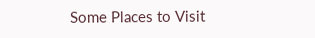Some Places to Visit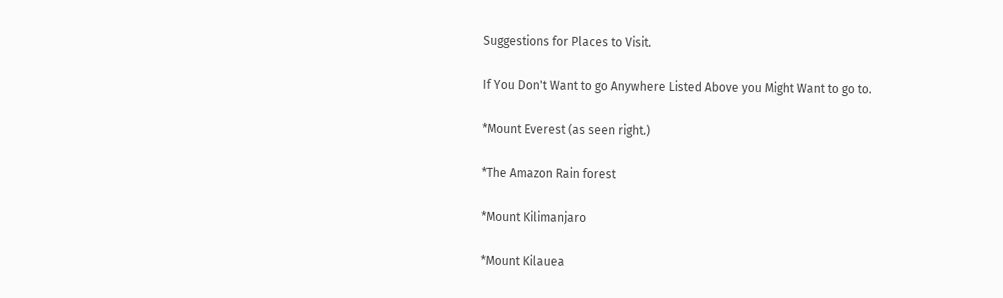Suggestions for Places to Visit.

If You Don't Want to go Anywhere Listed Above you Might Want to go to.

*Mount Everest (as seen right.)

*The Amazon Rain forest

*Mount Kilimanjaro

*Mount Kilauea